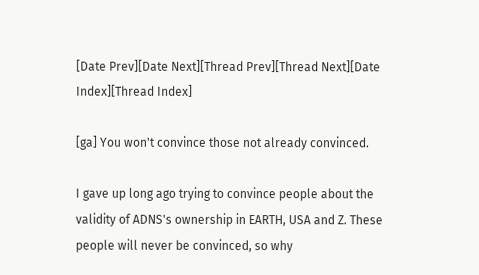[Date Prev][Date Next][Thread Prev][Thread Next][Date Index][Thread Index]

[ga] You won't convince those not already convinced.

I gave up long ago trying to convince people about the validity of ADNS's ownership in EARTH, USA and Z. These people will never be convinced, so why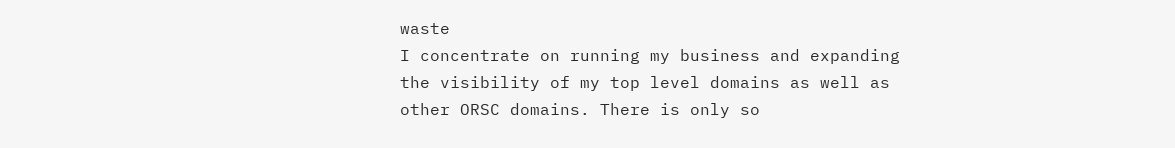waste
I concentrate on running my business and expanding the visibility of my top level domains as well as other ORSC domains. There is only so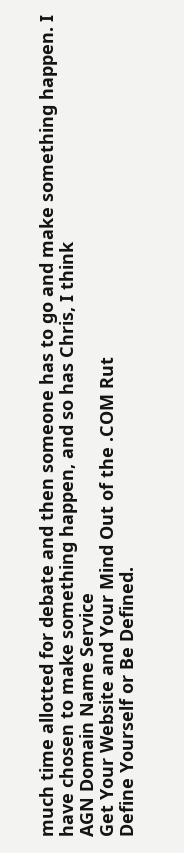much time allotted for debate and then someone has to go and make something happen. I have chosen to make something happen, and so has Chris, I think
AGN Domain Name Service
Get Your Website and Your Mind Out of the .COM Rut
Define Yourself or Be Defined.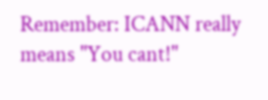Remember: ICANN really means "You cant!"